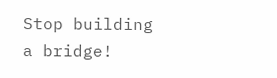Stop building a bridge!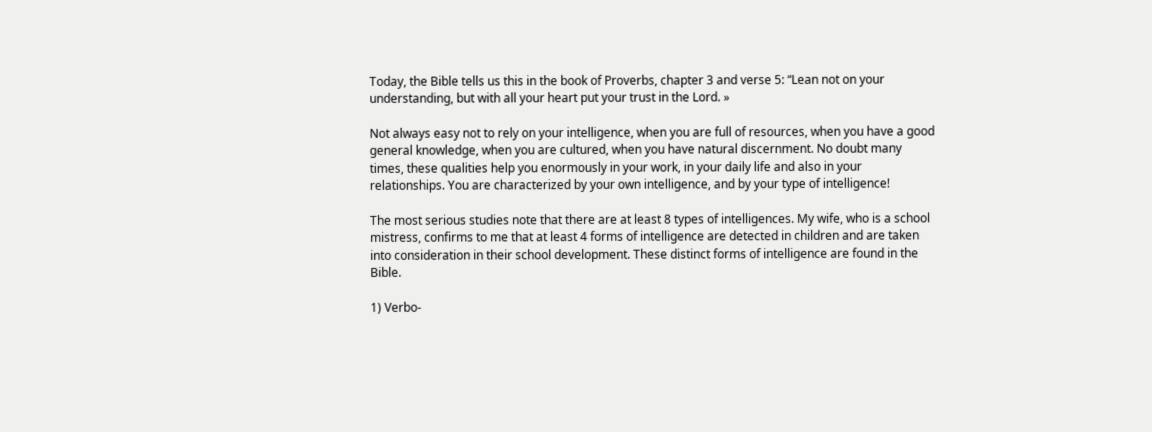Today, the Bible tells us this in the book of Proverbs, chapter 3 and verse 5: “Lean not on your understanding, but with all your heart put your trust in the Lord. »

Not always easy not to rely on your intelligence, when you are full of resources, when you have a good general knowledge, when you are cultured, when you have natural discernment. No doubt many times, these qualities help you enormously in your work, in your daily life and also in your relationships. You are characterized by your own intelligence, and by your type of intelligence!

The most serious studies note that there are at least 8 types of intelligences. My wife, who is a school mistress, confirms to me that at least 4 forms of intelligence are detected in children and are taken into consideration in their school development. These distinct forms of intelligence are found in the Bible.

1) Verbo-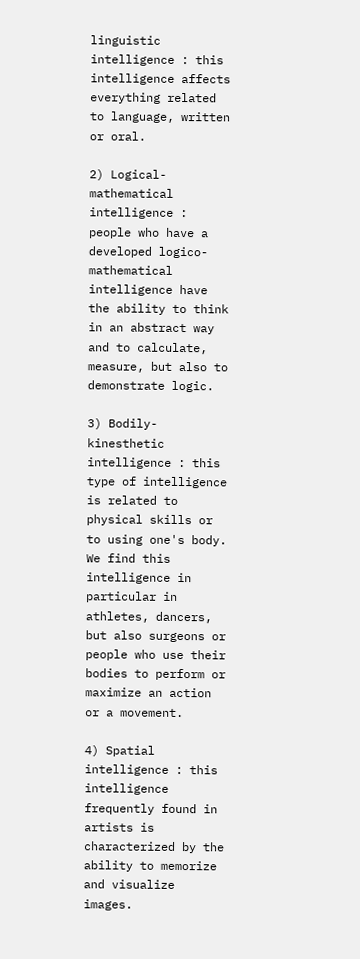linguistic intelligence : this intelligence affects everything related to language, written or oral.

2) Logical-mathematical intelligence : people who have a developed logico-mathematical intelligence have the ability to think in an abstract way and to calculate, measure, but also to demonstrate logic.

3) Bodily-kinesthetic intelligence : this type of intelligence is related to physical skills or to using one's body. We find this intelligence in particular in athletes, dancers, but also surgeons or people who use their bodies to perform or maximize an action or a movement.

4) Spatial intelligence : this intelligence frequently found in artists is characterized by the ability to memorize and visualize images.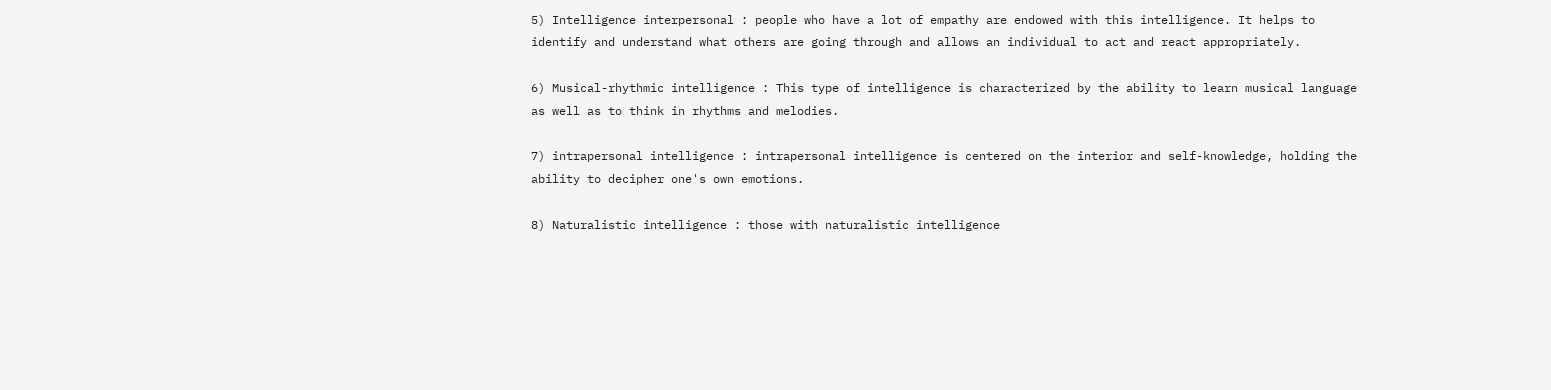5) Intelligence interpersonal : people who have a lot of empathy are endowed with this intelligence. It helps to identify and understand what others are going through and allows an individual to act and react appropriately.

6) Musical-rhythmic intelligence : This type of intelligence is characterized by the ability to learn musical language as well as to think in rhythms and melodies.

7) intrapersonal intelligence : intrapersonal intelligence is centered on the interior and self-knowledge, holding the ability to decipher one's own emotions.

8) Naturalistic intelligence : those with naturalistic intelligence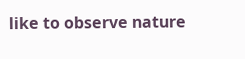like to observe nature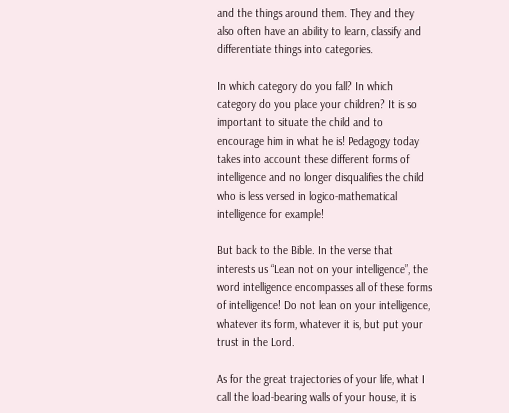and the things around them. They and they also often have an ability to learn, classify and differentiate things into categories.

In which category do you fall? In which category do you place your children? It is so important to situate the child and to encourage him in what he is! Pedagogy today takes into account these different forms of intelligence and no longer disqualifies the child who is less versed in logico-mathematical intelligence for example!

But back to the Bible. In the verse that interests us “Lean not on your intelligence”, the word intelligence encompasses all of these forms of intelligence! Do not lean on your intelligence, whatever its form, whatever it is, but put your trust in the Lord.

As for the great trajectories of your life, what I call the load-bearing walls of your house, it is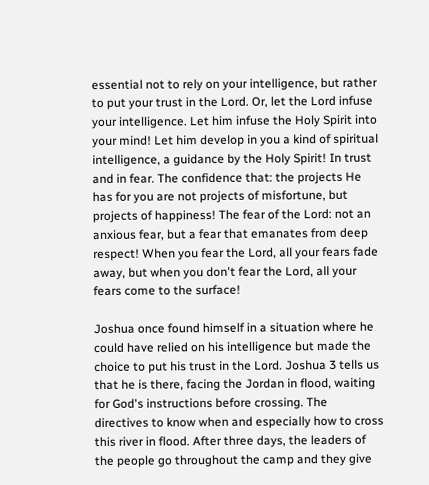essential not to rely on your intelligence, but rather to put your trust in the Lord. Or, let the Lord infuse your intelligence. Let him infuse the Holy Spirit into your mind! Let him develop in you a kind of spiritual intelligence, a guidance by the Holy Spirit! In trust and in fear. The confidence that: the projects He has for you are not projects of misfortune, but projects of happiness! The fear of the Lord: not an anxious fear, but a fear that emanates from deep respect! When you fear the Lord, all your fears fade away, but when you don't fear the Lord, all your fears come to the surface!

Joshua once found himself in a situation where he could have relied on his intelligence but made the choice to put his trust in the Lord. Joshua 3 tells us that he is there, facing the Jordan in flood, waiting for God's instructions before crossing. The directives to know when and especially how to cross this river in flood. After three days, the leaders of the people go throughout the camp and they give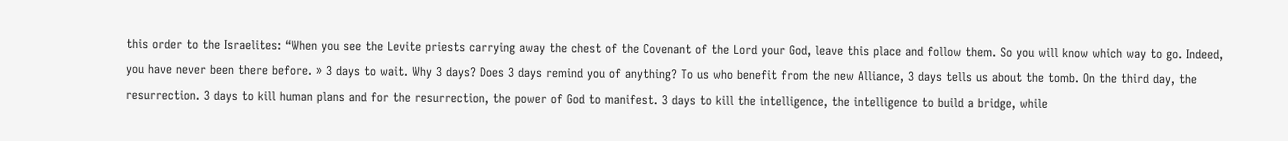this order to the Israelites: “When you see the Levite priests carrying away the chest of the Covenant of the Lord your God, leave this place and follow them. So you will know which way to go. Indeed, you have never been there before. » 3 days to wait. Why 3 days? Does 3 days remind you of anything? To us who benefit from the new Alliance, 3 days tells us about the tomb. On the third day, the resurrection. 3 days to kill human plans and for the resurrection, the power of God to manifest. 3 days to kill the intelligence, the intelligence to build a bridge, while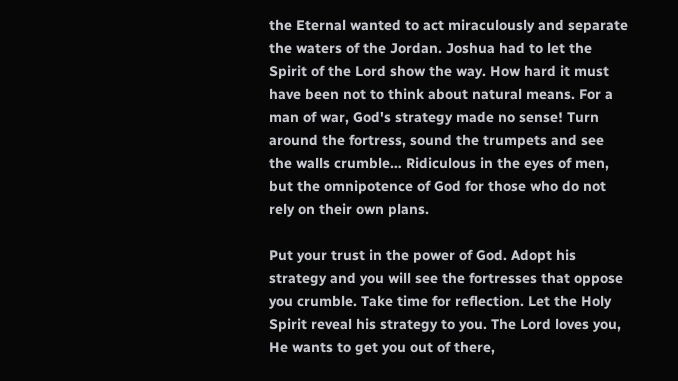the Eternal wanted to act miraculously and separate the waters of the Jordan. Joshua had to let the Spirit of the Lord show the way. How hard it must have been not to think about natural means. For a man of war, God's strategy made no sense! Turn around the fortress, sound the trumpets and see the walls crumble… Ridiculous in the eyes of men, but the omnipotence of God for those who do not rely on their own plans.

Put your trust in the power of God. Adopt his strategy and you will see the fortresses that oppose you crumble. Take time for reflection. Let the Holy Spirit reveal his strategy to you. The Lord loves you, He wants to get you out of there,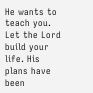He wants to teach you. Let the Lord build your life. His plans have been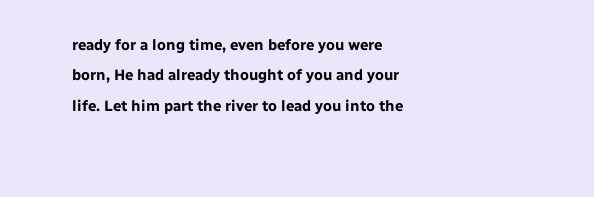ready for a long time, even before you were born, He had already thought of you and your life. Let him part the river to lead you into the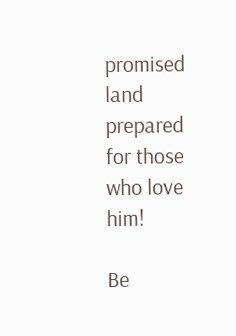promised land prepared for those who love him!

Be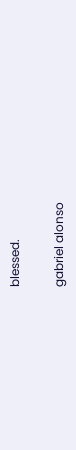blessed.

gabriel alonso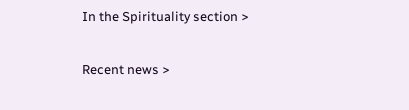In the Spirituality section >

Recent news >